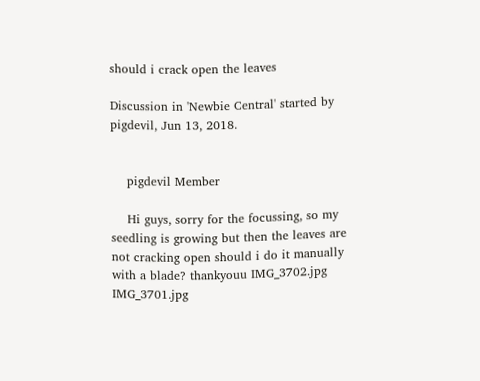should i crack open the leaves

Discussion in 'Newbie Central' started by pigdevil, Jun 13, 2018.


    pigdevil Member

    Hi guys, sorry for the focussing, so my seedling is growing but then the leaves are not cracking open should i do it manually with a blade? thankyouu IMG_3702.jpg IMG_3701.jpg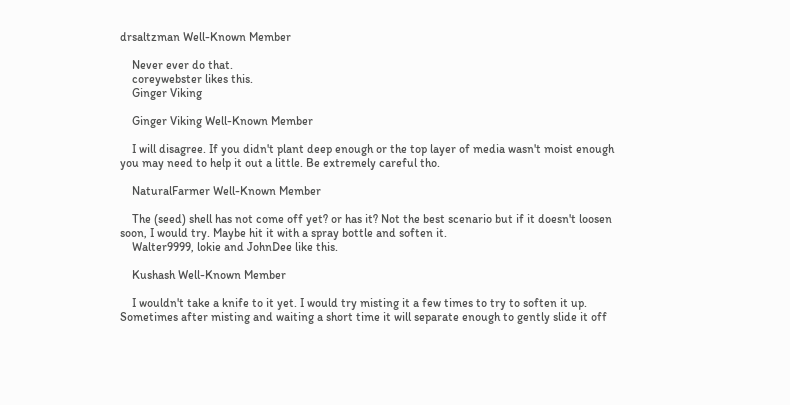drsaltzman Well-Known Member

    Never ever do that.
    coreywebster likes this.
    Ginger Viking

    Ginger Viking Well-Known Member

    I will disagree. If you didn't plant deep enough or the top layer of media wasn't moist enough you may need to help it out a little. Be extremely careful tho.

    NaturalFarmer Well-Known Member

    The (seed) shell has not come off yet? or has it? Not the best scenario but if it doesn't loosen soon, I would try. Maybe hit it with a spray bottle and soften it.
    Walter9999, lokie and JohnDee like this.

    Kushash Well-Known Member

    I wouldn't take a knife to it yet. I would try misting it a few times to try to soften it up. Sometimes after misting and waiting a short time it will separate enough to gently slide it off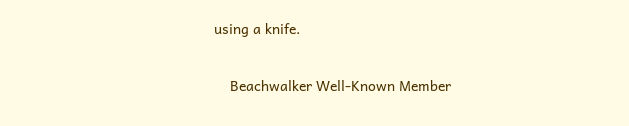using a knife.

    Beachwalker Well-Known Member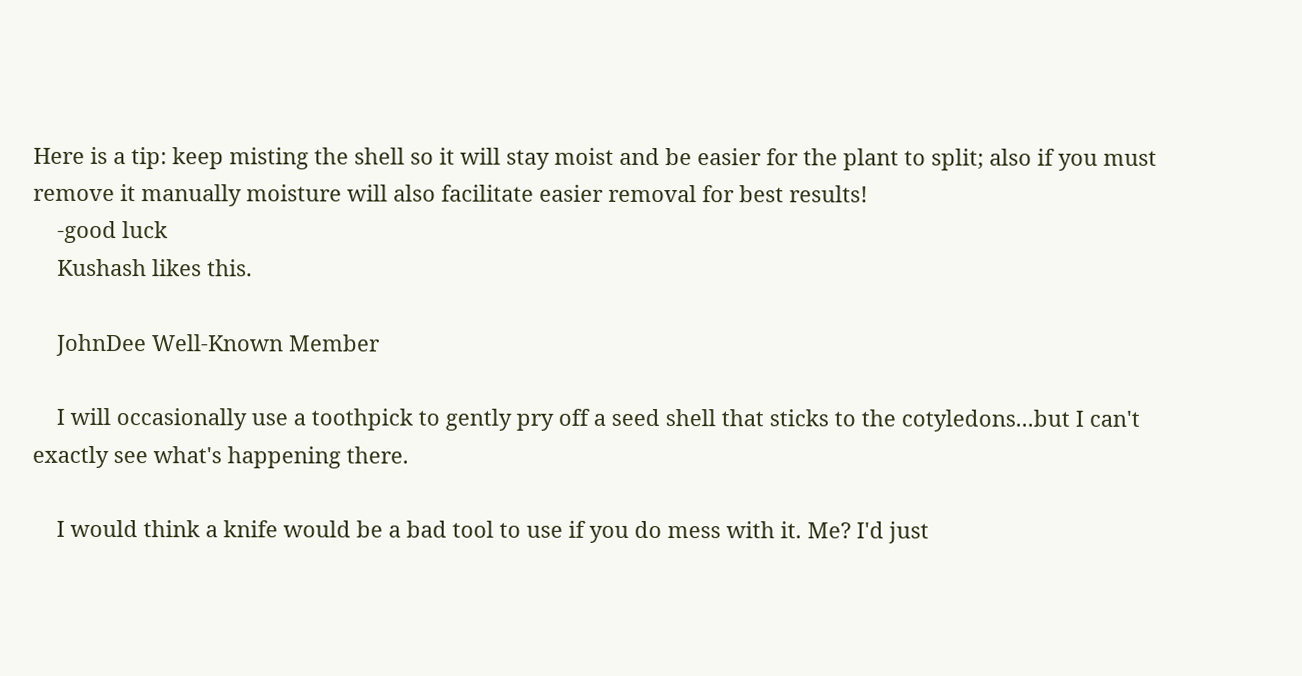Here is a tip: keep misting the shell so it will stay moist and be easier for the plant to split; also if you must remove it manually moisture will also facilitate easier removal for best results!
    -good luck
    Kushash likes this.

    JohnDee Well-Known Member

    I will occasionally use a toothpick to gently pry off a seed shell that sticks to the cotyledons...but I can't exactly see what's happening there.

    I would think a knife would be a bad tool to use if you do mess with it. Me? I'd just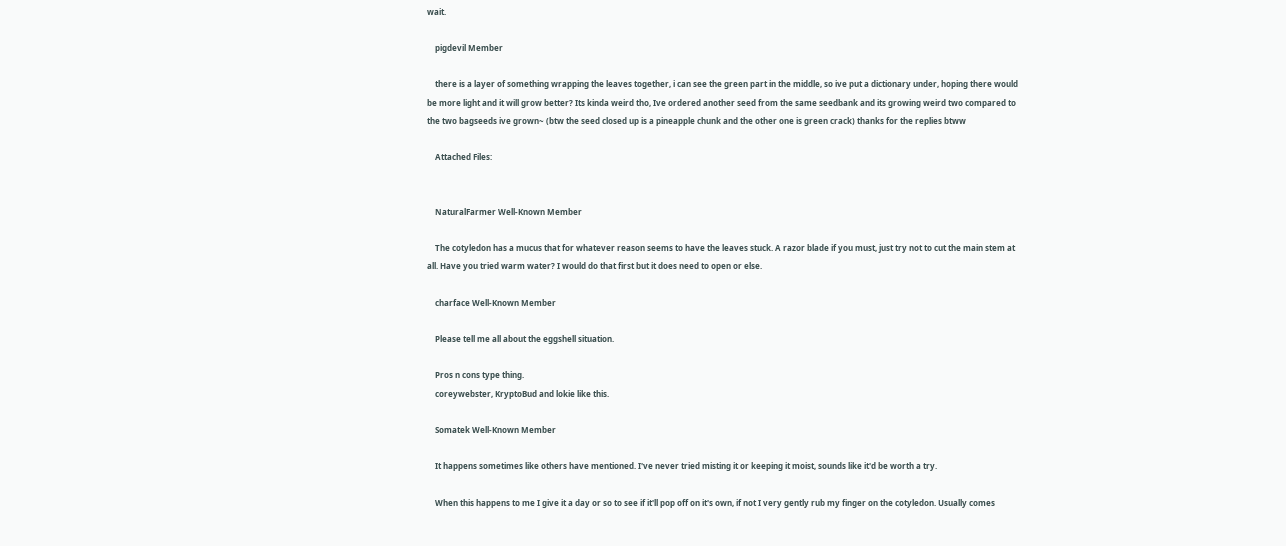wait.

    pigdevil Member

    there is a layer of something wrapping the leaves together, i can see the green part in the middle, so ive put a dictionary under, hoping there would be more light and it will grow better? Its kinda weird tho, Ive ordered another seed from the same seedbank and its growing weird two compared to the two bagseeds ive grown~ (btw the seed closed up is a pineapple chunk and the other one is green crack) thanks for the replies btww

    Attached Files:


    NaturalFarmer Well-Known Member

    The cotyledon has a mucus that for whatever reason seems to have the leaves stuck. A razor blade if you must, just try not to cut the main stem at all. Have you tried warm water? I would do that first but it does need to open or else.

    charface Well-Known Member

    Please tell me all about the eggshell situation.

    Pros n cons type thing.
    coreywebster, KryptoBud and lokie like this.

    Somatek Well-Known Member

    It happens sometimes like others have mentioned. I've never tried misting it or keeping it moist, sounds like it'd be worth a try.

    When this happens to me I give it a day or so to see if it'll pop off on it's own, if not I very gently rub my finger on the cotyledon. Usually comes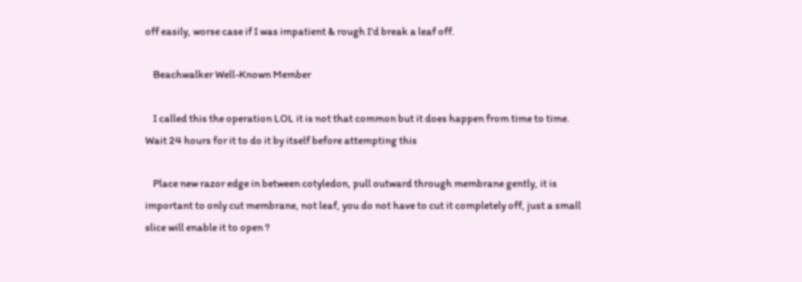off easily, worse case if I was impatient & rough I'd break a leaf off.

    Beachwalker Well-Known Member

    I called this the operation LOL it is not that common but it does happen from time to time. Wait 24 hours for it to do it by itself before attempting this

    Place new razor edge in between cotyledon, pull outward through membrane gently, it is important to only cut membrane, not leaf, you do not have to cut it completely off, just a small slice will enable it to open ?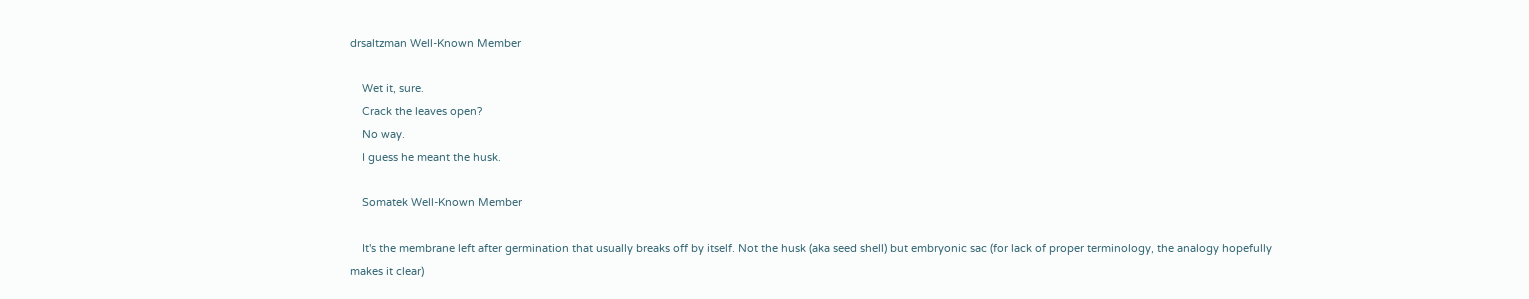drsaltzman Well-Known Member

    Wet it, sure.
    Crack the leaves open?
    No way.
    I guess he meant the husk.

    Somatek Well-Known Member

    It's the membrane left after germination that usually breaks off by itself. Not the husk (aka seed shell) but embryonic sac (for lack of proper terminology, the analogy hopefully makes it clear)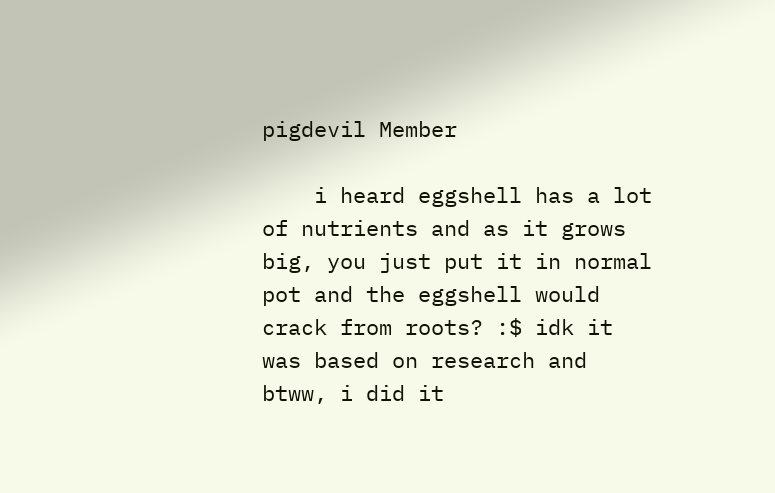pigdevil Member

    i heard eggshell has a lot of nutrients and as it grows big, you just put it in normal pot and the eggshell would crack from roots? :$ idk it was based on research and btww, i did it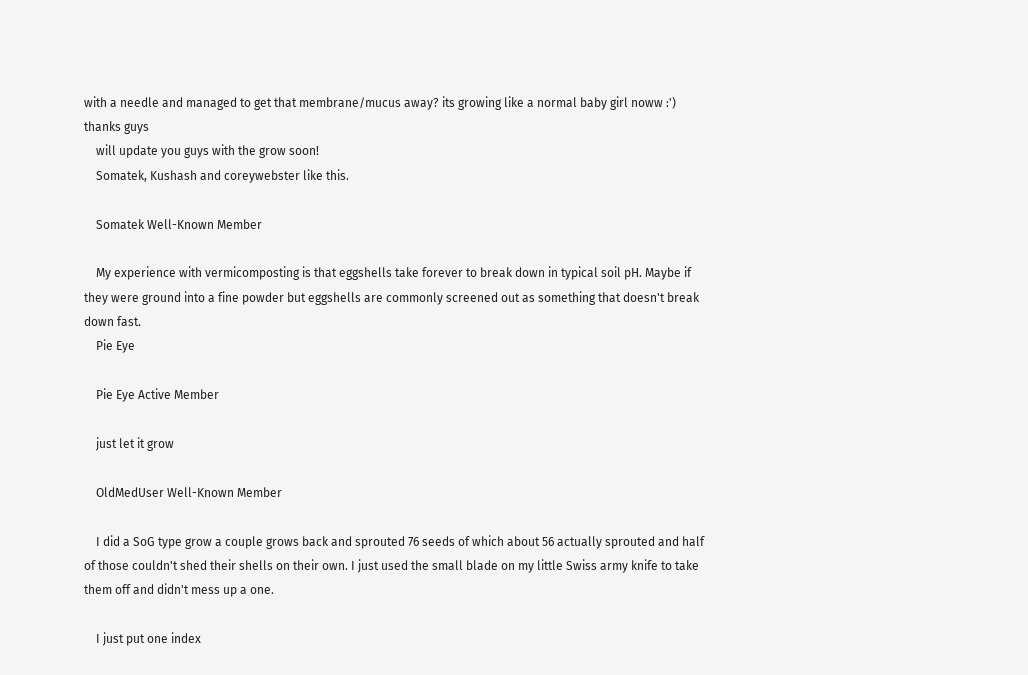with a needle and managed to get that membrane/mucus away? its growing like a normal baby girl noww :') thanks guys
    will update you guys with the grow soon!
    Somatek, Kushash and coreywebster like this.

    Somatek Well-Known Member

    My experience with vermicomposting is that eggshells take forever to break down in typical soil pH. Maybe if they were ground into a fine powder but eggshells are commonly screened out as something that doesn't break down fast.
    Pie Eye

    Pie Eye Active Member

    just let it grow

    OldMedUser Well-Known Member

    I did a SoG type grow a couple grows back and sprouted 76 seeds of which about 56 actually sprouted and half of those couldn't shed their shells on their own. I just used the small blade on my little Swiss army knife to take them off and didn't mess up a one.

    I just put one index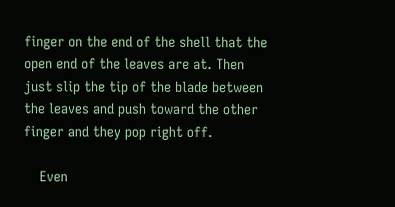finger on the end of the shell that the open end of the leaves are at. Then just slip the tip of the blade between the leaves and push toward the other finger and they pop right off.

    Even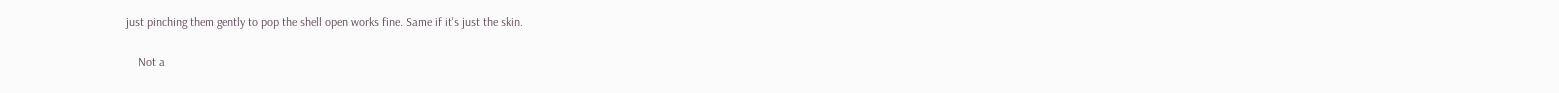just pinching them gently to pop the shell open works fine. Same if it's just the skin.

    Not a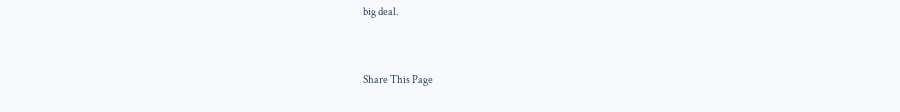big deal.


Share This Page